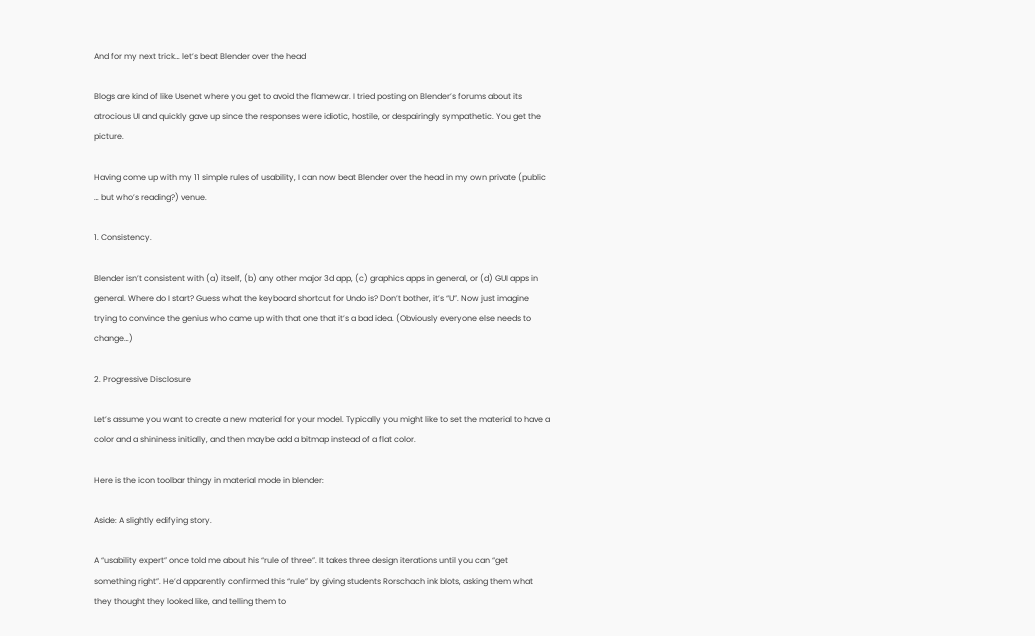And for my next trick… let’s beat Blender over the head

Blogs are kind of like Usenet where you get to avoid the flamewar. I tried posting on Blender’s forums about its atrocious UI and quickly gave up since the responses were idiotic, hostile, or despairingly sympathetic. You get the picture.

Having come up with my 11 simple rules of usability, I can now beat Blender over the head in my own private (public … but who’s reading?) venue.

1. Consistency.

Blender isn’t consistent with (a) itself, (b) any other major 3d app, (c) graphics apps in general, or (d) GUI apps in general. Where do I start? Guess what the keyboard shortcut for Undo is? Don’t bother, it’s “U”. Now just imagine trying to convince the genius who came up with that one that it’s a bad idea. (Obviously everyone else needs to change…)

2. Progressive Disclosure

Let’s assume you want to create a new material for your model. Typically you might like to set the material to have a color and a shininess initially, and then maybe add a bitmap instead of a flat color.

Here is the icon toolbar thingy in material mode in blender:

Aside: A slightly edifying story.

A “usability expert” once told me about his “rule of three”. It takes three design iterations until you can “get something right”. He’d apparently confirmed this “rule” by giving students Rorschach ink blots, asking them what they thought they looked like, and telling them to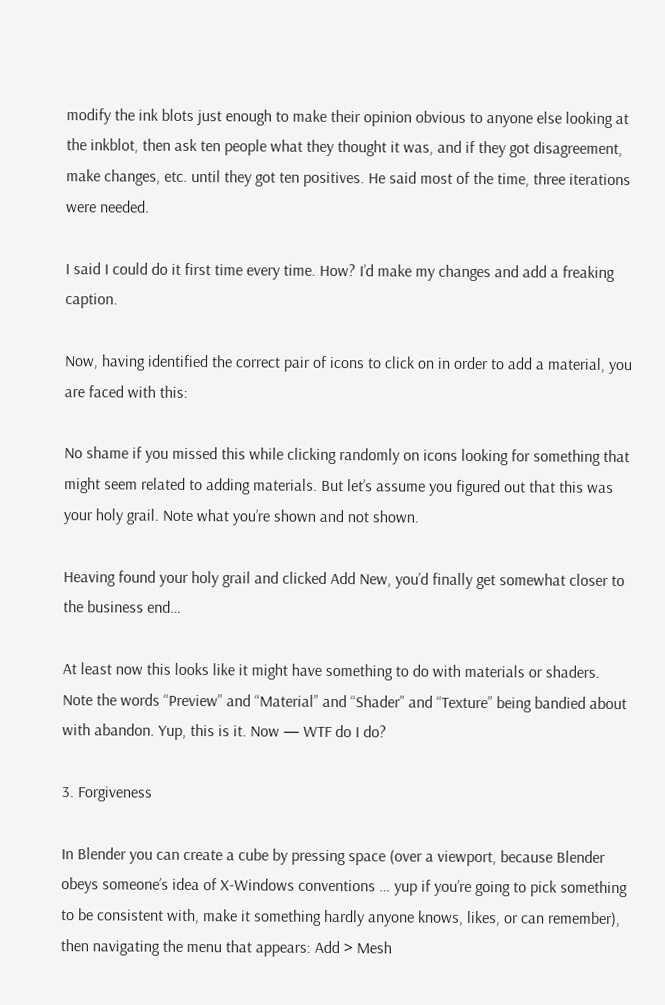modify the ink blots just enough to make their opinion obvious to anyone else looking at the inkblot, then ask ten people what they thought it was, and if they got disagreement, make changes, etc. until they got ten positives. He said most of the time, three iterations were needed.

I said I could do it first time every time. How? I’d make my changes and add a freaking caption.

Now, having identified the correct pair of icons to click on in order to add a material, you are faced with this:

No shame if you missed this while clicking randomly on icons looking for something that might seem related to adding materials. But let’s assume you figured out that this was your holy grail. Note what you’re shown and not shown.

Heaving found your holy grail and clicked Add New, you’d finally get somewhat closer to the business end…

At least now this looks like it might have something to do with materials or shaders. Note the words “Preview” and “Material” and “Shader” and “Texture” being bandied about with abandon. Yup, this is it. Now — WTF do I do?

3. Forgiveness

In Blender you can create a cube by pressing space (over a viewport, because Blender obeys someone’s idea of X-Windows conventions … yup if you’re going to pick something to be consistent with, make it something hardly anyone knows, likes, or can remember), then navigating the menu that appears: Add > Mesh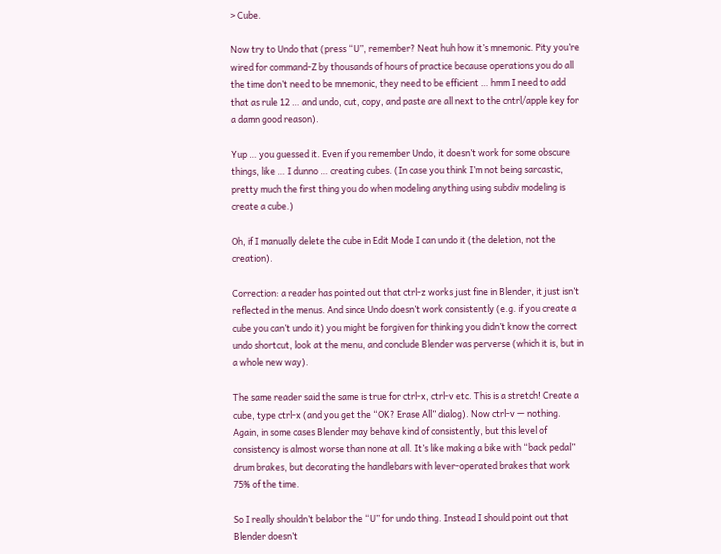> Cube.

Now try to Undo that (press “U”, remember? Neat huh how it’s mnemonic. Pity you’re wired for command-Z by thousands of hours of practice because operations you do all the time don’t need to be mnemonic, they need to be efficient … hmm I need to add that as rule 12 … and undo, cut, copy, and paste are all next to the cntrl/apple key for a damn good reason).

Yup … you guessed it. Even if you remember Undo, it doesn’t work for some obscure things, like … I dunno … creating cubes. (In case you think I’m not being sarcastic, pretty much the first thing you do when modeling anything using subdiv modeling is create a cube.)

Oh, if I manually delete the cube in Edit Mode I can undo it (the deletion, not the creation).

Correction: a reader has pointed out that ctrl-z works just fine in Blender, it just isn’t reflected in the menus. And since Undo doesn’t work consistently (e.g. if you create a cube you can’t undo it) you might be forgiven for thinking you didn’t know the correct undo shortcut, look at the menu, and conclude Blender was perverse (which it is, but in a whole new way).

The same reader said the same is true for ctrl-x, ctrl-v etc. This is a stretch! Create a cube, type ctrl-x (and you get the “OK? Erase All” dialog). Now ctrl-v — nothing. Again, in some cases Blender may behave kind of consistently, but this level of consistency is almost worse than none at all. It’s like making a bike with “back pedal” drum brakes, but decorating the handlebars with lever-operated brakes that work 75% of the time.

So I really shouldn’t belabor the “U” for undo thing. Instead I should point out that Blender doesn’t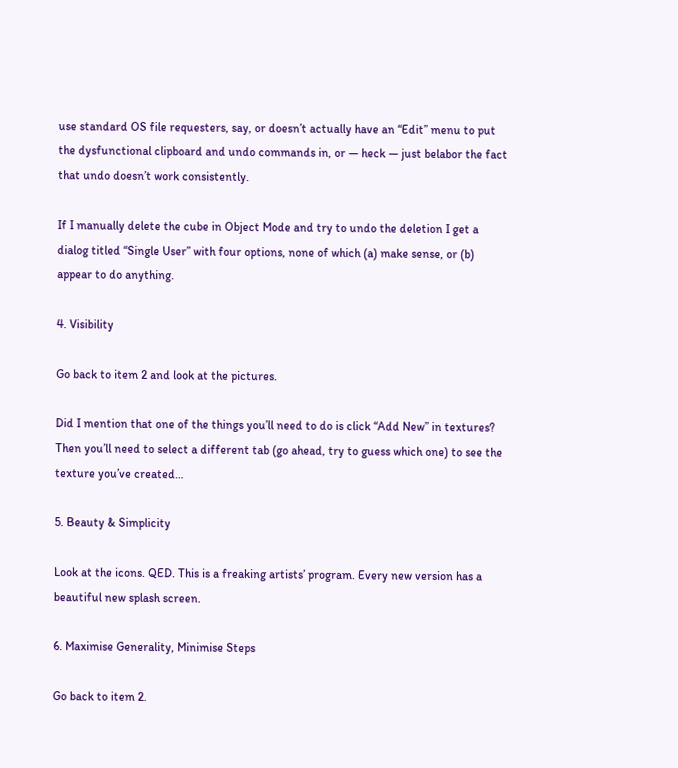use standard OS file requesters, say, or doesn’t actually have an “Edit” menu to put the dysfunctional clipboard and undo commands in, or — heck — just belabor the fact that undo doesn’t work consistently.

If I manually delete the cube in Object Mode and try to undo the deletion I get a dialog titled “Single User” with four options, none of which (a) make sense, or (b) appear to do anything.

4. Visibility

Go back to item 2 and look at the pictures.

Did I mention that one of the things you’ll need to do is click “Add New” in textures? Then you’ll need to select a different tab (go ahead, try to guess which one) to see the texture you’ve created…

5. Beauty & Simplicity

Look at the icons. QED. This is a freaking artists’ program. Every new version has a beautiful new splash screen.

6. Maximise Generality, Minimise Steps

Go back to item 2.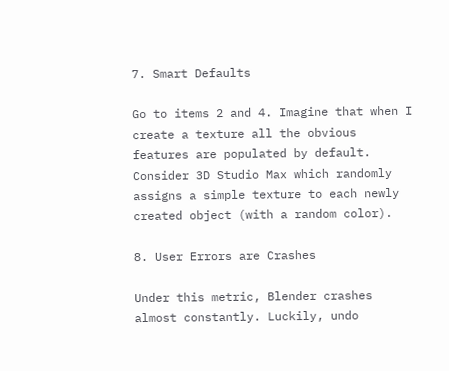7. Smart Defaults

Go to items 2 and 4. Imagine that when I create a texture all the obvious features are populated by default. Consider 3D Studio Max which randomly assigns a simple texture to each newly created object (with a random color).

8. User Errors are Crashes

Under this metric, Blender crashes almost constantly. Luckily, undo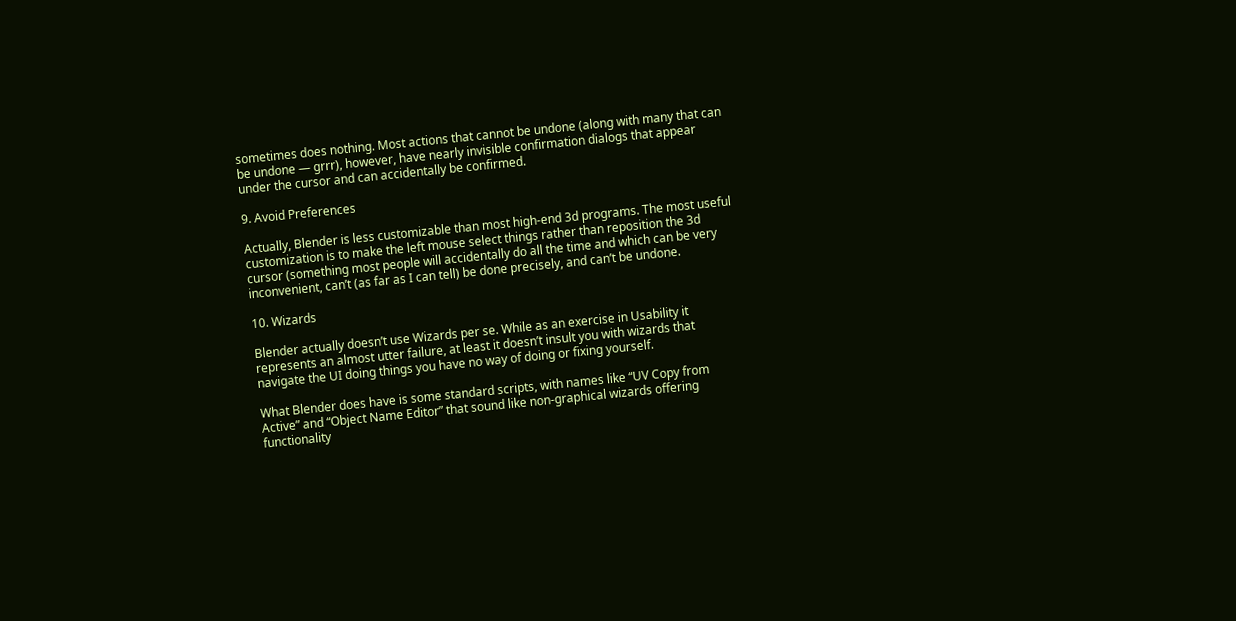sometimes does nothing. Most actions that cannot be undone (along with many that can be undone — grrr), however, have nearly invisible confirmation dialogs that appear under the cursor and can accidentally be confirmed.

9. Avoid Preferences

Actually, Blender is less customizable than most high-end 3d programs. The most useful customization is to make the left mouse select things rather than reposition the 3d cursor (something most people will accidentally do all the time and which can be very inconvenient, can’t (as far as I can tell) be done precisely, and can’t be undone.

10. Wizards

Blender actually doesn’t use Wizards per se. While as an exercise in Usability it represents an almost utter failure, at least it doesn’t insult you with wizards that navigate the UI doing things you have no way of doing or fixing yourself.

What Blender does have is some standard scripts, with names like “UV Copy from Active” and “Object Name Editor” that sound like non-graphical wizards offering functionality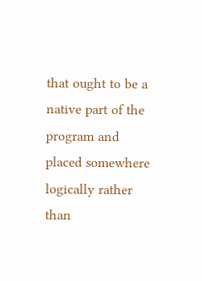that ought to be a native part of the program and placed somewhere logically rather than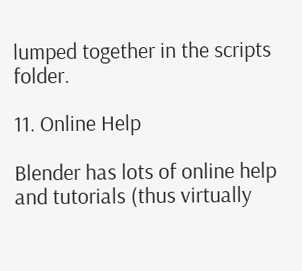lumped together in the scripts folder.

11. Online Help

Blender has lots of online help and tutorials (thus virtually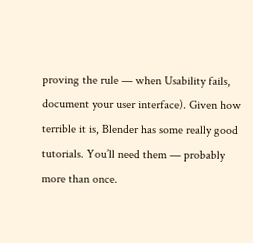proving the rule — when Usability fails, document your user interface). Given how terrible it is, Blender has some really good tutorials. You’ll need them — probably more than once.